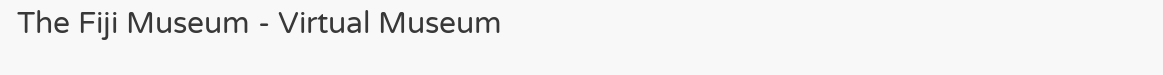The Fiji Museum - Virtual Museum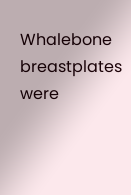Whalebone breastplates were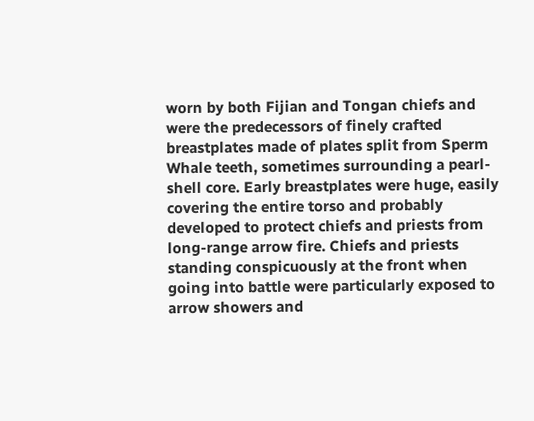worn by both Fijian and Tongan chiefs and were the predecessors of finely crafted breastplates made of plates split from Sperm Whale teeth, sometimes surrounding a pearl-shell core. Early breastplates were huge, easily covering the entire torso and probably developed to protect chiefs and priests from long-range arrow fire. Chiefs and priests standing conspicuously at the front when going into battle were particularly exposed to arrow showers and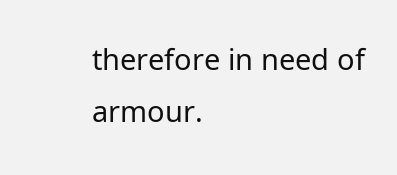therefore in need of armour.